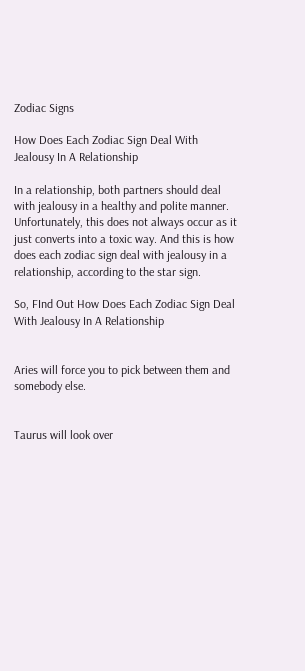Zodiac Signs

How Does Each Zodiac Sign Deal With Jealousy In A Relationship

In a relationship, both partners should deal with jealousy in a healthy and polite manner. Unfortunately, this does not always occur as it just converts into a toxic way. And this is how does each zodiac sign deal with jealousy in a relationship, according to the star sign.

So, FInd Out How Does Each Zodiac Sign Deal With Jealousy In A Relationship


Aries will force you to pick between them and somebody else.


Taurus will look over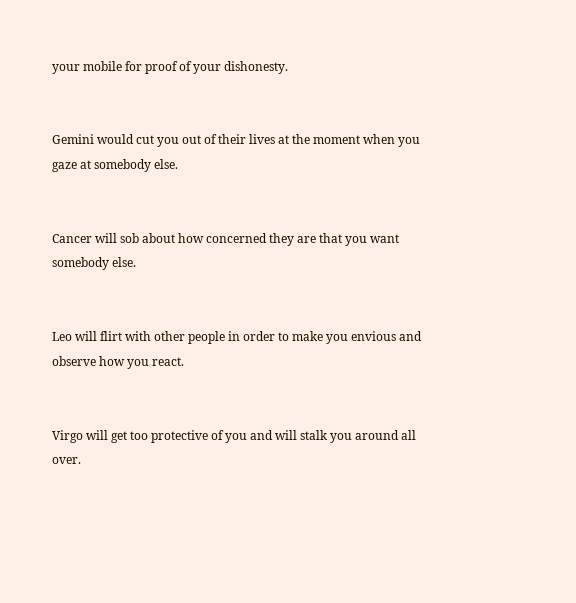your mobile for proof of your dishonesty.


Gemini would cut you out of their lives at the moment when you gaze at somebody else.


Cancer will sob about how concerned they are that you want somebody else.


Leo will flirt with other people in order to make you envious and observe how you react.


Virgo will get too protective of you and will stalk you around all over.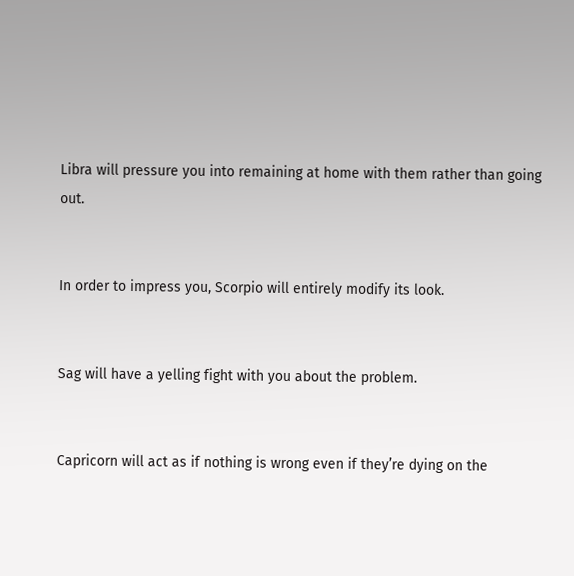Libra will pressure you into remaining at home with them rather than going out.


In order to impress you, Scorpio will entirely modify its look.


Sag will have a yelling fight with you about the problem.


Capricorn will act as if nothing is wrong even if they’re dying on the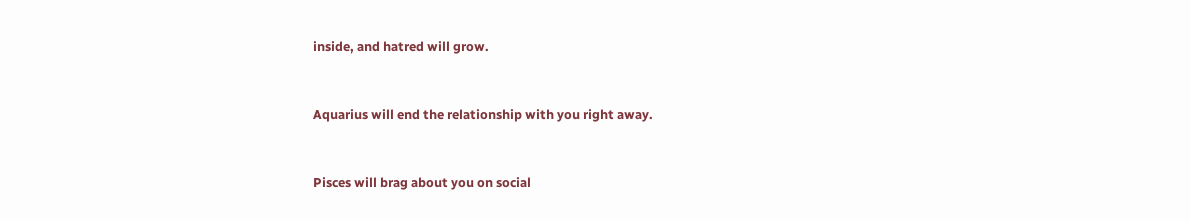inside, and hatred will grow.


Aquarius will end the relationship with you right away.


Pisces will brag about you on social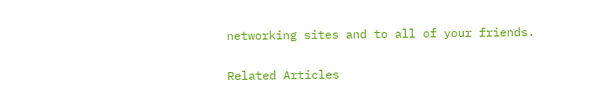networking sites and to all of your friends.

Related Articles